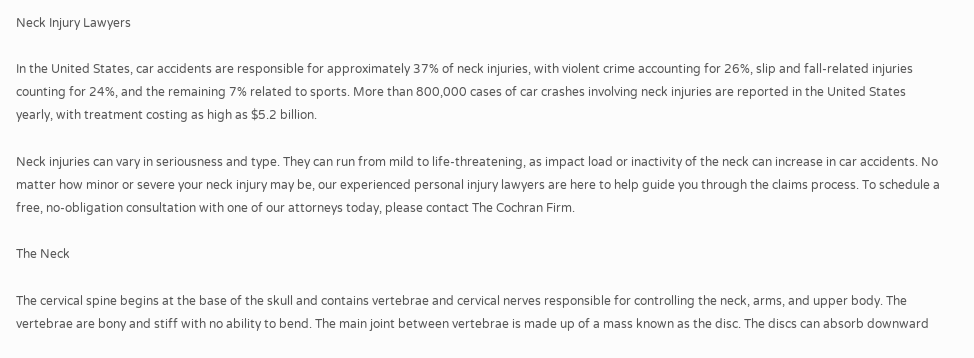Neck Injury Lawyers

In the United States, car accidents are responsible for approximately 37% of neck injuries, with violent crime accounting for 26%, slip and fall-related injuries counting for 24%, and the remaining 7% related to sports. More than 800,000 cases of car crashes involving neck injuries are reported in the United States yearly, with treatment costing as high as $5.2 billion.

Neck injuries can vary in seriousness and type. They can run from mild to life-threatening, as impact load or inactivity of the neck can increase in car accidents. No matter how minor or severe your neck injury may be, our experienced personal injury lawyers are here to help guide you through the claims process. To schedule a free, no-obligation consultation with one of our attorneys today, please contact The Cochran Firm.

The Neck

The cervical spine begins at the base of the skull and contains vertebrae and cervical nerves responsible for controlling the neck, arms, and upper body. The vertebrae are bony and stiff with no ability to bend. The main joint between vertebrae is made up of a mass known as the disc. The discs can absorb downward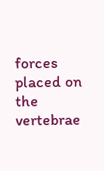forces placed on the vertebrae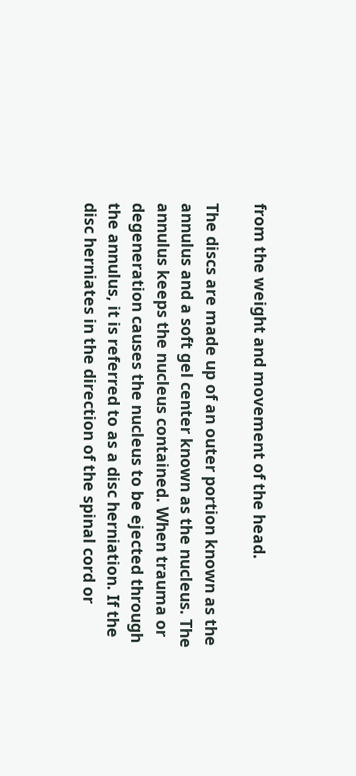from the weight and movement of the head.

The discs are made up of an outer portion known as the annulus and a soft gel center known as the nucleus. The annulus keeps the nucleus contained. When trauma or degeneration causes the nucleus to be ejected through the annulus, it is referred to as a disc herniation. If the disc herniates in the direction of the spinal cord or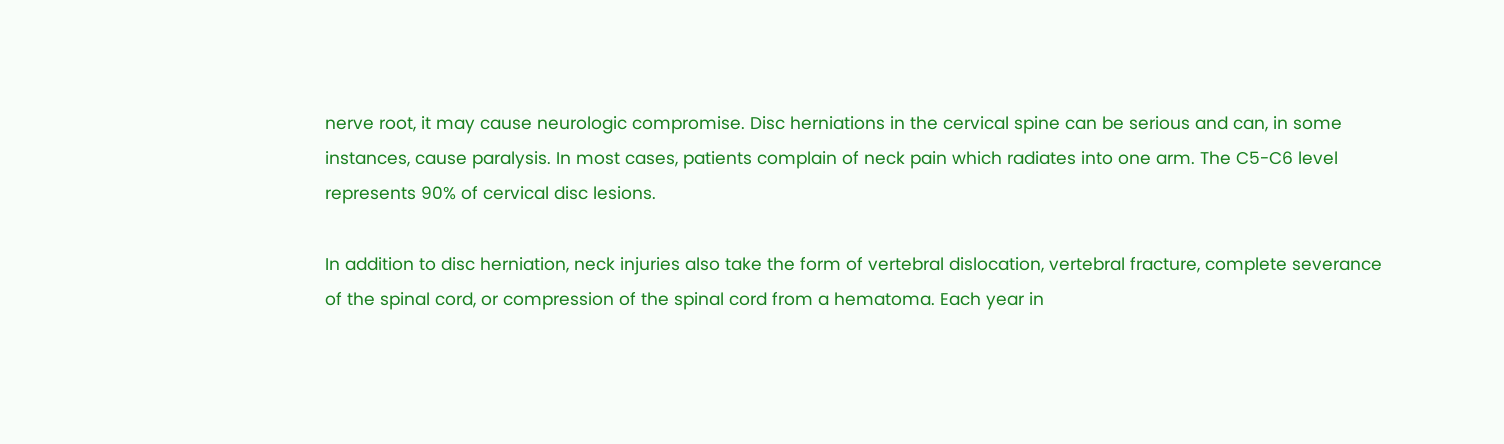nerve root, it may cause neurologic compromise. Disc herniations in the cervical spine can be serious and can, in some instances, cause paralysis. In most cases, patients complain of neck pain which radiates into one arm. The C5-C6 level represents 90% of cervical disc lesions.

In addition to disc herniation, neck injuries also take the form of vertebral dislocation, vertebral fracture, complete severance of the spinal cord, or compression of the spinal cord from a hematoma. Each year in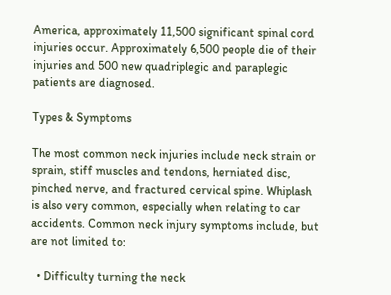America, approximately 11,500 significant spinal cord injuries occur. Approximately 6,500 people die of their injuries and 500 new quadriplegic and paraplegic patients are diagnosed.

Types & Symptoms

The most common neck injuries include neck strain or sprain, stiff muscles and tendons, herniated disc, pinched nerve, and fractured cervical spine. Whiplash is also very common, especially when relating to car accidents. Common neck injury symptoms include, but are not limited to:

  • Difficulty turning the neck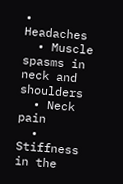• Headaches
  • Muscle spasms in neck and shoulders
  • Neck pain
  • Stiffness in the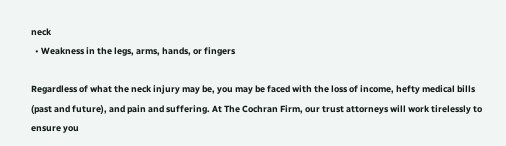neck
  • Weakness in the legs, arms, hands, or fingers

Regardless of what the neck injury may be, you may be faced with the loss of income, hefty medical bills (past and future), and pain and suffering. At The Cochran Firm, our trust attorneys will work tirelessly to ensure you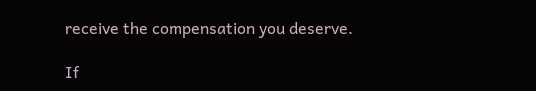receive the compensation you deserve.

If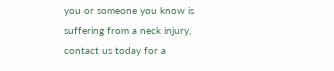you or someone you know is suffering from a neck injury, contact us today for a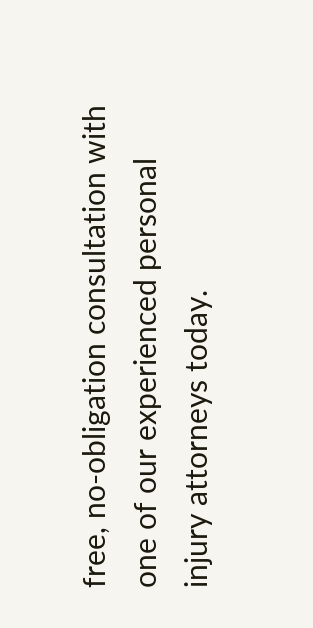free, no-obligation consultation with one of our experienced personal injury attorneys today.